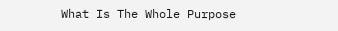What Is The Whole Purpose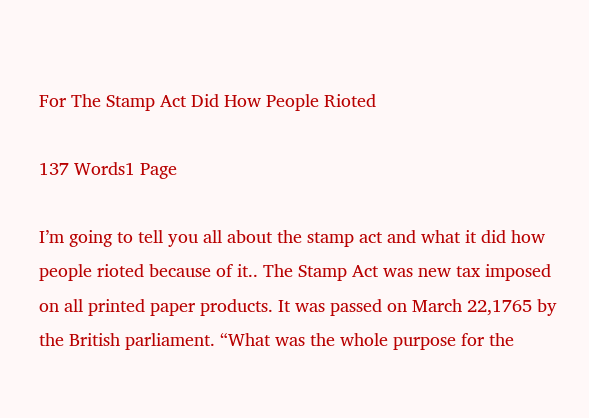For The Stamp Act Did How People Rioted

137 Words1 Page

I’m going to tell you all about the stamp act and what it did how people rioted because of it.. The Stamp Act was new tax imposed on all printed paper products. It was passed on March 22,1765 by the British parliament. “What was the whole purpose for the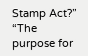Stamp Act?” “The purpose for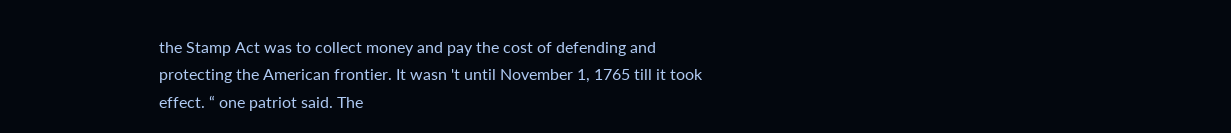the Stamp Act was to collect money and pay the cost of defending and protecting the American frontier. It wasn 't until November 1, 1765 till it took effect. “ one patriot said. The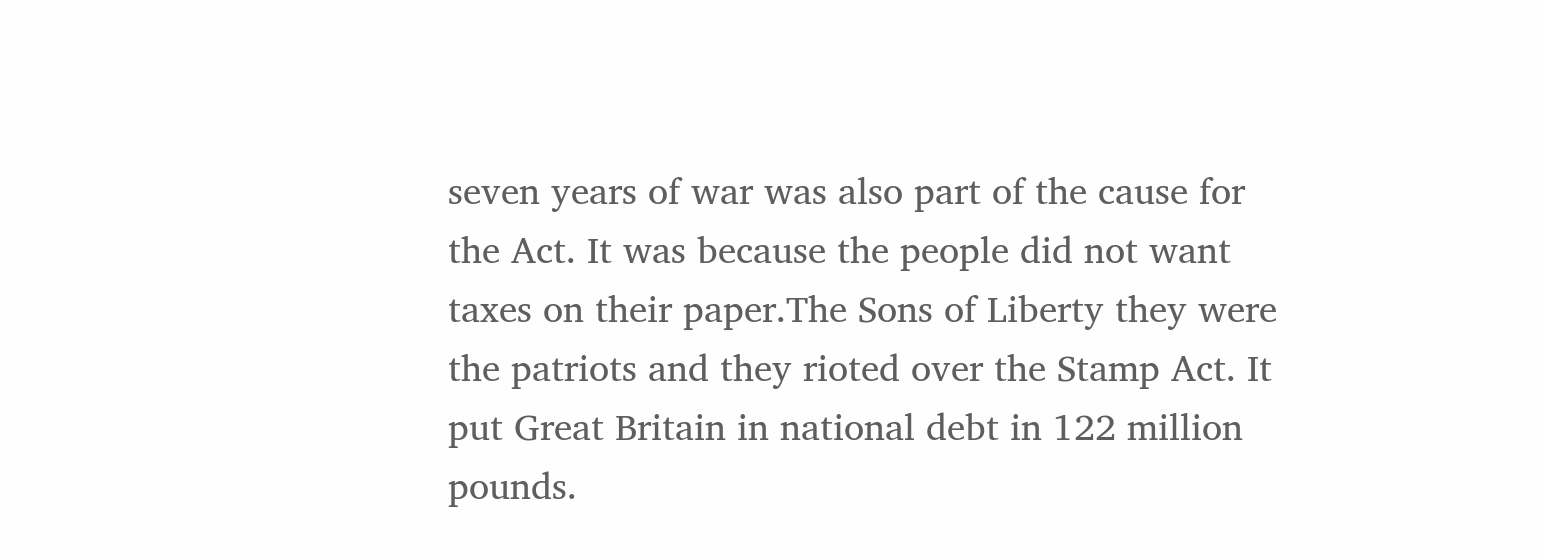seven years of war was also part of the cause for the Act. It was because the people did not want taxes on their paper.The Sons of Liberty they were the patriots and they rioted over the Stamp Act. It put Great Britain in national debt in 122 million pounds.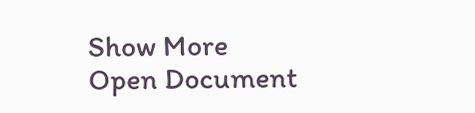Show More
Open Document